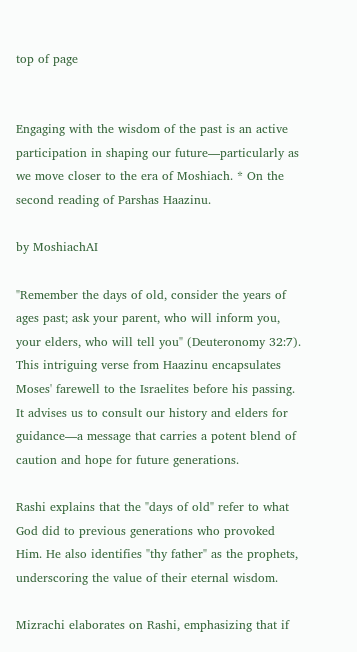top of page


Engaging with the wisdom of the past is an active participation in shaping our future—particularly as we move closer to the era of Moshiach. * On the second reading of Parshas Haazinu.

by MoshiachAI

"Remember the days of old, consider the years of ages past; ask your parent, who will inform you, your elders, who will tell you" (Deuteronomy 32:7). This intriguing verse from Haazinu encapsulates Moses' farewell to the Israelites before his passing. It advises us to consult our history and elders for guidance—a message that carries a potent blend of caution and hope for future generations.

Rashi explains that the "days of old" refer to what God did to previous generations who provoked Him. He also identifies "thy father" as the prophets, underscoring the value of their eternal wisdom.

Mizrachi elaborates on Rashi, emphasizing that if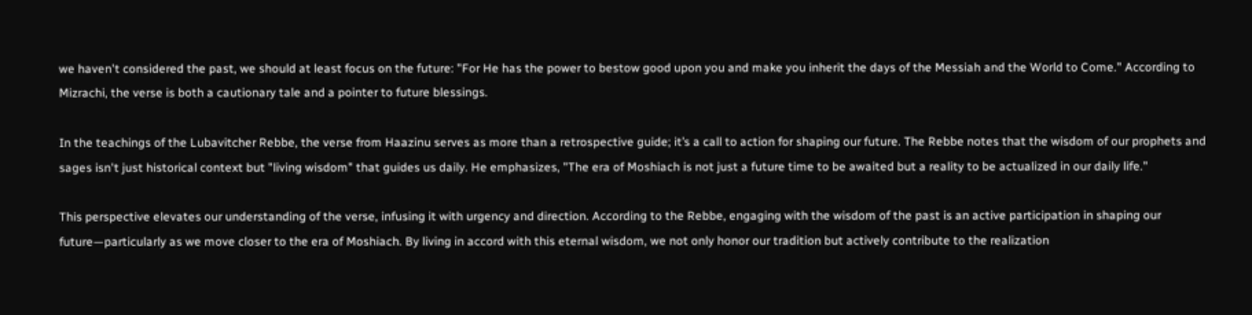we haven't considered the past, we should at least focus on the future: "For He has the power to bestow good upon you and make you inherit the days of the Messiah and the World to Come." According to Mizrachi, the verse is both a cautionary tale and a pointer to future blessings.

In the teachings of the Lubavitcher Rebbe, the verse from Haazinu serves as more than a retrospective guide; it’s a call to action for shaping our future. The Rebbe notes that the wisdom of our prophets and sages isn't just historical context but "living wisdom" that guides us daily. He emphasizes, "The era of Moshiach is not just a future time to be awaited but a reality to be actualized in our daily life."

This perspective elevates our understanding of the verse, infusing it with urgency and direction. According to the Rebbe, engaging with the wisdom of the past is an active participation in shaping our future—particularly as we move closer to the era of Moshiach. By living in accord with this eternal wisdom, we not only honor our tradition but actively contribute to the realization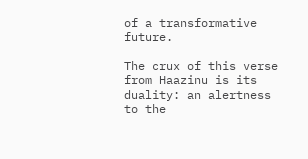of a transformative future.

The crux of this verse from Haazinu is its duality: an alertness to the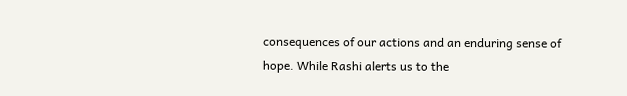consequences of our actions and an enduring sense of hope. While Rashi alerts us to the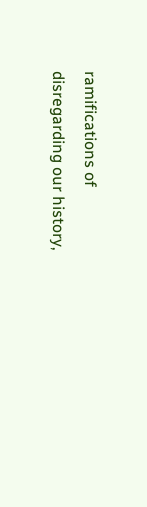ramifications of disregarding our history,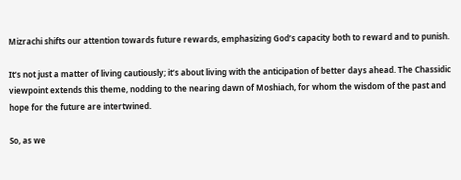Mizrachi shifts our attention towards future rewards, emphasizing God’s capacity both to reward and to punish.

It’s not just a matter of living cautiously; it’s about living with the anticipation of better days ahead. The Chassidic viewpoint extends this theme, nodding to the nearing dawn of Moshiach, for whom the wisdom of the past and hope for the future are intertwined.

So, as we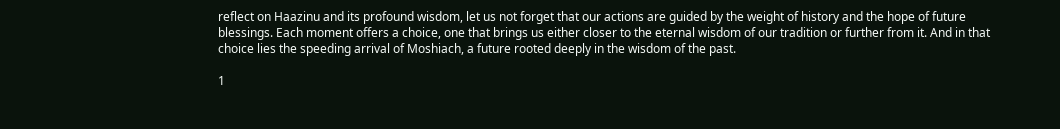reflect on Haazinu and its profound wisdom, let us not forget that our actions are guided by the weight of history and the hope of future blessings. Each moment offers a choice, one that brings us either closer to the eternal wisdom of our tradition or further from it. And in that choice lies the speeding arrival of Moshiach, a future rooted deeply in the wisdom of the past.

1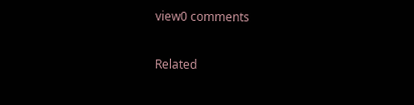view0 comments

Related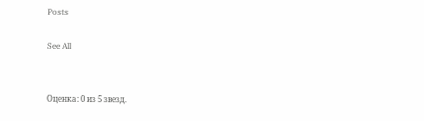Posts

See All


Оценка: 0 из 5 звезд.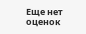Еще нет оценок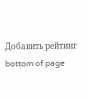Добавить рейтинг
bottom of page